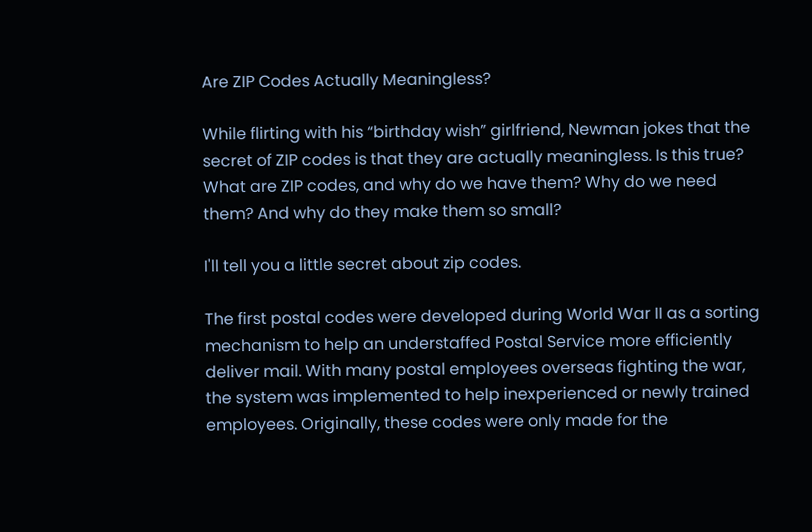Are ZIP Codes Actually Meaningless?

While flirting with his “birthday wish” girlfriend, Newman jokes that the secret of ZIP codes is that they are actually meaningless. Is this true? What are ZIP codes, and why do we have them? Why do we need them? And why do they make them so small?

I'll tell you a little secret about zip codes.

The first postal codes were developed during World War II as a sorting mechanism to help an understaffed Postal Service more efficiently deliver mail. With many postal employees overseas fighting the war, the system was implemented to help inexperienced or newly trained employees. Originally, these codes were only made for the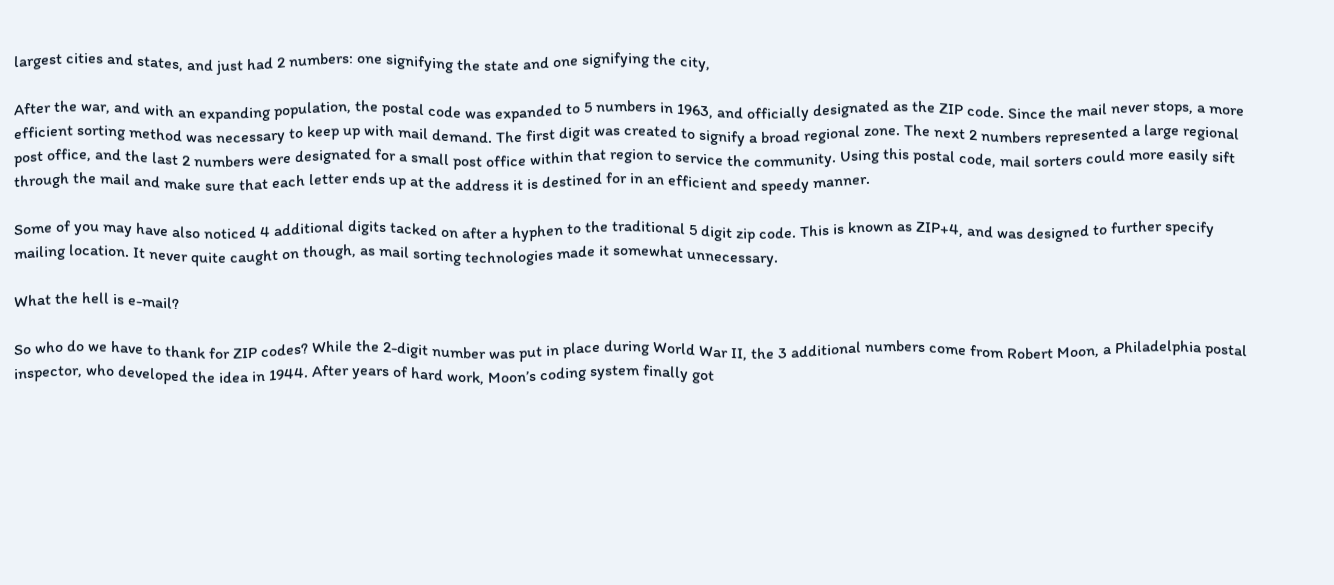largest cities and states, and just had 2 numbers: one signifying the state and one signifying the city,

After the war, and with an expanding population, the postal code was expanded to 5 numbers in 1963, and officially designated as the ZIP code. Since the mail never stops, a more efficient sorting method was necessary to keep up with mail demand. The first digit was created to signify a broad regional zone. The next 2 numbers represented a large regional post office, and the last 2 numbers were designated for a small post office within that region to service the community. Using this postal code, mail sorters could more easily sift through the mail and make sure that each letter ends up at the address it is destined for in an efficient and speedy manner.

Some of you may have also noticed 4 additional digits tacked on after a hyphen to the traditional 5 digit zip code. This is known as ZIP+4, and was designed to further specify mailing location. It never quite caught on though, as mail sorting technologies made it somewhat unnecessary.

What the hell is e-mail?

So who do we have to thank for ZIP codes? While the 2-digit number was put in place during World War II, the 3 additional numbers come from Robert Moon, a Philadelphia postal inspector, who developed the idea in 1944. After years of hard work, Moon’s coding system finally got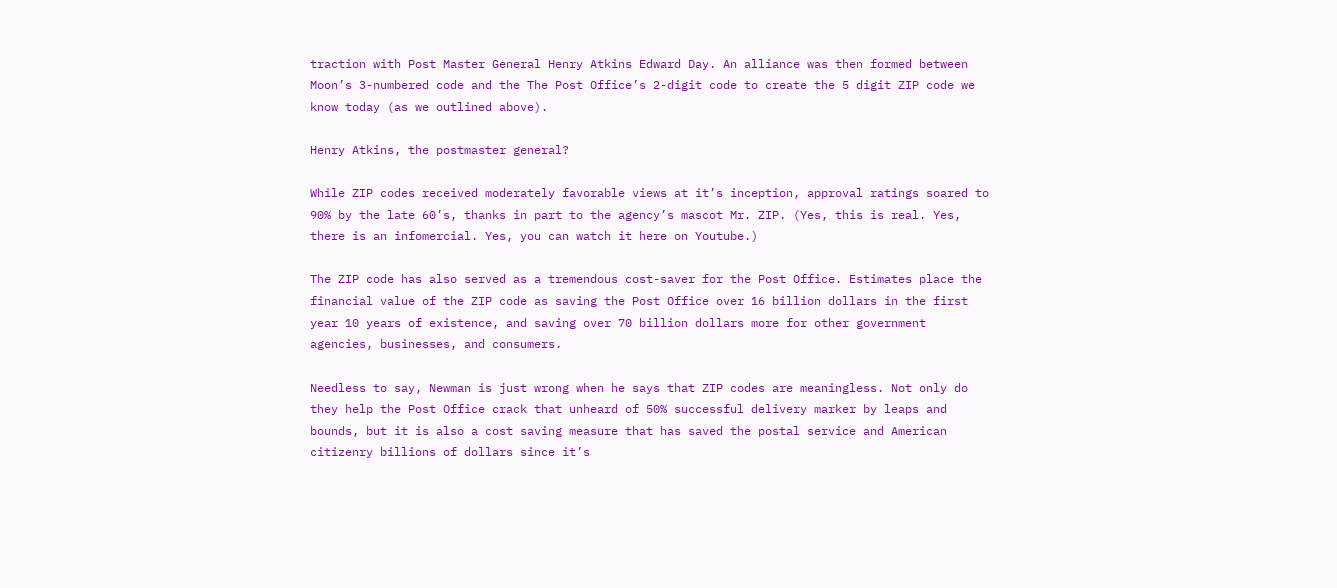traction with Post Master General Henry Atkins Edward Day. An alliance was then formed between Moon’s 3-numbered code and the The Post Office’s 2-digit code to create the 5 digit ZIP code we know today (as we outlined above).

Henry Atkins, the postmaster general?

While ZIP codes received moderately favorable views at it’s inception, approval ratings soared to 90% by the late 60’s, thanks in part to the agency’s mascot Mr. ZIP. (Yes, this is real. Yes, there is an infomercial. Yes, you can watch it here on Youtube.)

The ZIP code has also served as a tremendous cost-saver for the Post Office. Estimates place the financial value of the ZIP code as saving the Post Office over 16 billion dollars in the first year 10 years of existence, and saving over 70 billion dollars more for other government agencies, businesses, and consumers.

Needless to say, Newman is just wrong when he says that ZIP codes are meaningless. Not only do they help the Post Office crack that unheard of 50% successful delivery marker by leaps and bounds, but it is also a cost saving measure that has saved the postal service and American citizenry billions of dollars since it’s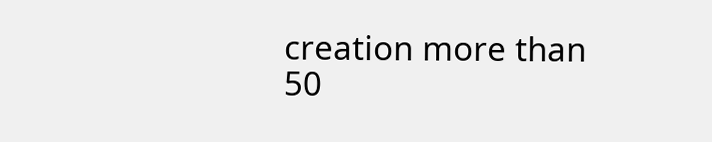creation more than 50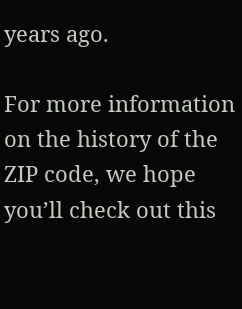years ago.

For more information on the history of the ZIP code, we hope you’ll check out this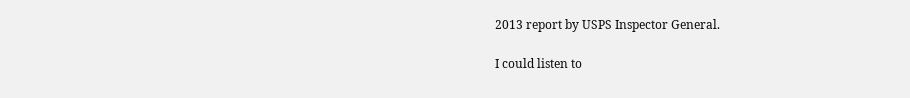2013 report by USPS Inspector General.

I could listen to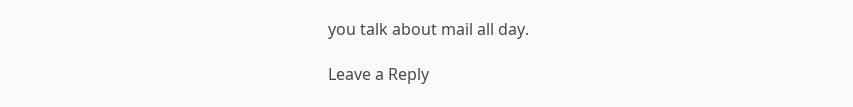you talk about mail all day.

Leave a Reply